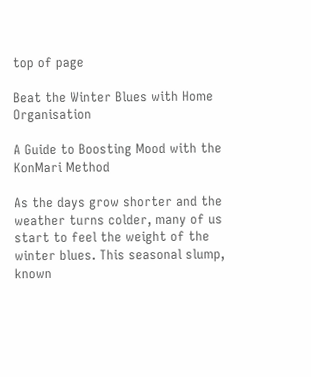top of page

Beat the Winter Blues with Home Organisation

A Guide to Boosting Mood with the KonMari Method

As the days grow shorter and the weather turns colder, many of us start to feel the weight of the winter blues. This seasonal slump, known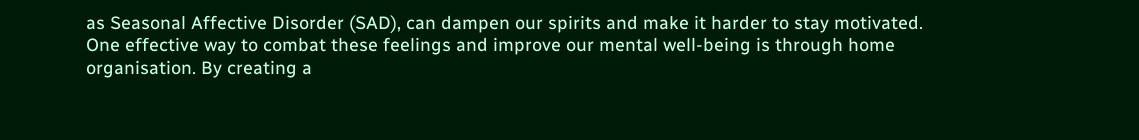as Seasonal Affective Disorder (SAD), can dampen our spirits and make it harder to stay motivated. One effective way to combat these feelings and improve our mental well-being is through home organisation. By creating a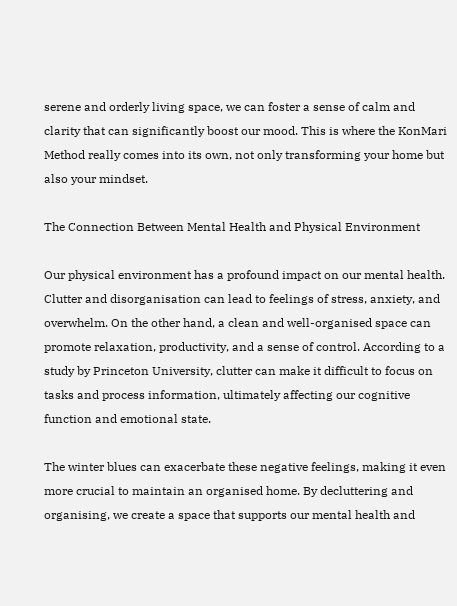serene and orderly living space, we can foster a sense of calm and clarity that can significantly boost our mood. This is where the KonMari Method really comes into its own, not only transforming your home but also your mindset.

The Connection Between Mental Health and Physical Environment

Our physical environment has a profound impact on our mental health. Clutter and disorganisation can lead to feelings of stress, anxiety, and overwhelm. On the other hand, a clean and well-organised space can promote relaxation, productivity, and a sense of control. According to a study by Princeton University, clutter can make it difficult to focus on tasks and process information, ultimately affecting our cognitive function and emotional state.

The winter blues can exacerbate these negative feelings, making it even more crucial to maintain an organised home. By decluttering and organising, we create a space that supports our mental health and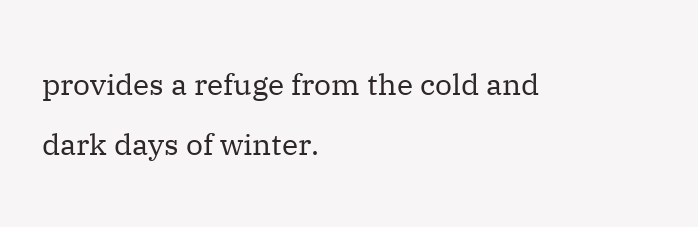provides a refuge from the cold and dark days of winter.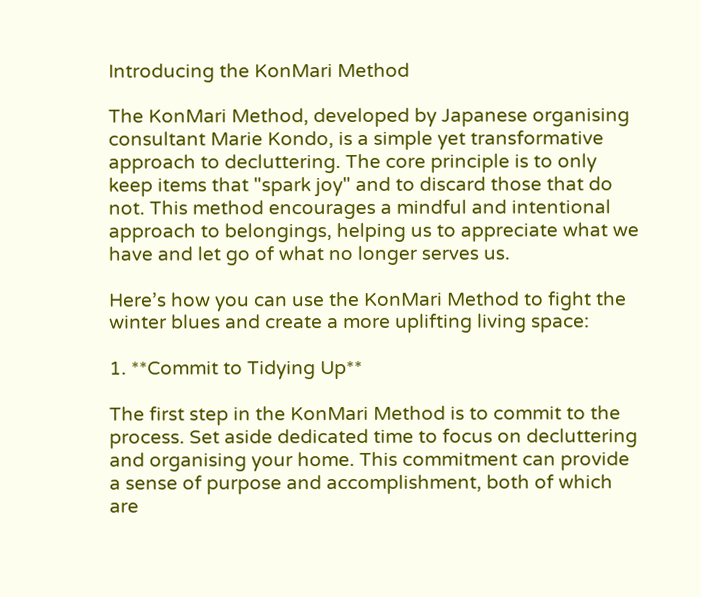Introducing the KonMari Method

The KonMari Method, developed by Japanese organising consultant Marie Kondo, is a simple yet transformative approach to decluttering. The core principle is to only keep items that "spark joy" and to discard those that do not. This method encourages a mindful and intentional approach to belongings, helping us to appreciate what we have and let go of what no longer serves us.

Here’s how you can use the KonMari Method to fight the winter blues and create a more uplifting living space:

1. **Commit to Tidying Up**

The first step in the KonMari Method is to commit to the process. Set aside dedicated time to focus on decluttering and organising your home. This commitment can provide a sense of purpose and accomplishment, both of which are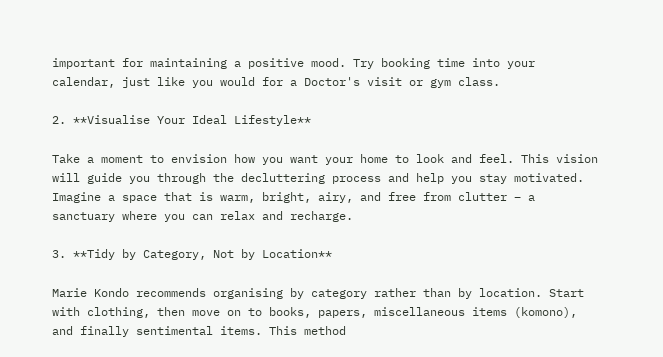important for maintaining a positive mood. Try booking time into your calendar, just like you would for a Doctor's visit or gym class.

2. **Visualise Your Ideal Lifestyle**

Take a moment to envision how you want your home to look and feel. This vision will guide you through the decluttering process and help you stay motivated. Imagine a space that is warm, bright, airy, and free from clutter – a sanctuary where you can relax and recharge.

3. **Tidy by Category, Not by Location**

Marie Kondo recommends organising by category rather than by location. Start with clothing, then move on to books, papers, miscellaneous items (komono), and finally sentimental items. This method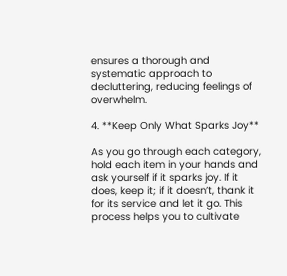ensures a thorough and systematic approach to decluttering, reducing feelings of overwhelm.

4. **Keep Only What Sparks Joy**

As you go through each category, hold each item in your hands and ask yourself if it sparks joy. If it does, keep it; if it doesn’t, thank it for its service and let it go. This process helps you to cultivate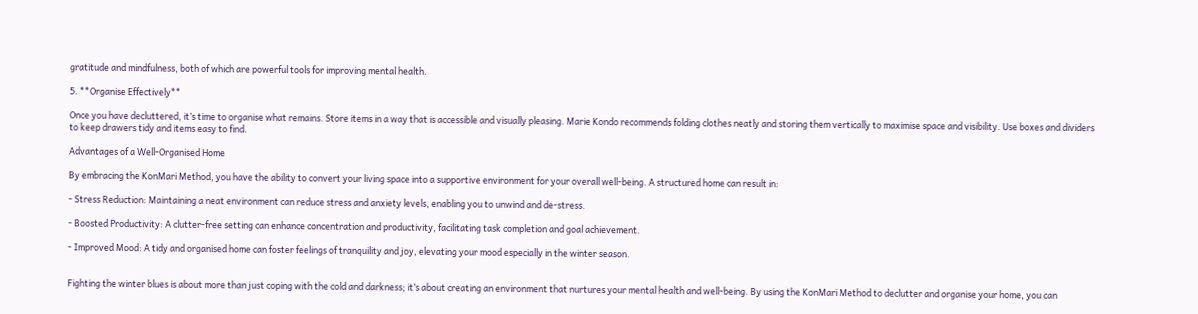gratitude and mindfulness, both of which are powerful tools for improving mental health.

5. **Organise Effectively**

Once you have decluttered, it’s time to organise what remains. Store items in a way that is accessible and visually pleasing. Marie Kondo recommends folding clothes neatly and storing them vertically to maximise space and visibility. Use boxes and dividers to keep drawers tidy and items easy to find.

Advantages of a Well-Organised Home

By embracing the KonMari Method, you have the ability to convert your living space into a supportive environment for your overall well-being. A structured home can result in:

- Stress Reduction: Maintaining a neat environment can reduce stress and anxiety levels, enabling you to unwind and de-stress.

- Boosted Productivity: A clutter-free setting can enhance concentration and productivity, facilitating task completion and goal achievement.

- Improved Mood: A tidy and organised home can foster feelings of tranquility and joy, elevating your mood especially in the winter season.


Fighting the winter blues is about more than just coping with the cold and darkness; it’s about creating an environment that nurtures your mental health and well-being. By using the KonMari Method to declutter and organise your home, you can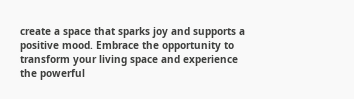create a space that sparks joy and supports a positive mood. Embrace the opportunity to transform your living space and experience the powerful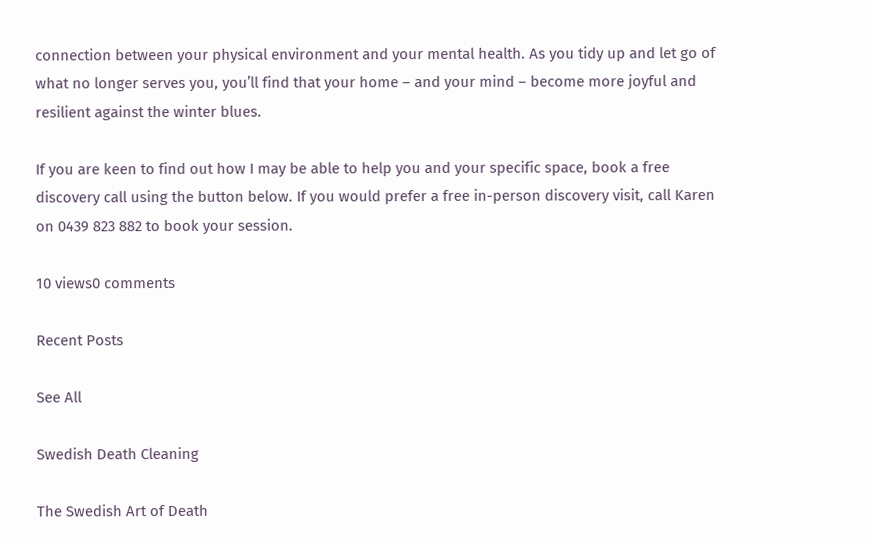connection between your physical environment and your mental health. As you tidy up and let go of what no longer serves you, you’ll find that your home – and your mind – become more joyful and resilient against the winter blues.

If you are keen to find out how I may be able to help you and your specific space, book a free discovery call using the button below. If you would prefer a free in-person discovery visit, call Karen on 0439 823 882 to book your session.

10 views0 comments

Recent Posts

See All

Swedish Death Cleaning

The Swedish Art of Death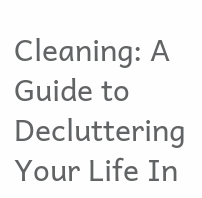Cleaning: A Guide to Decluttering Your Life In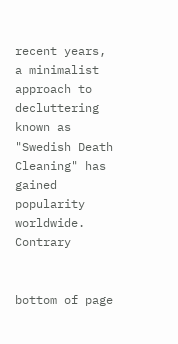recent years, a minimalist approach to decluttering known as "Swedish Death Cleaning" has gained popularity worldwide. Contrary


bottom of page